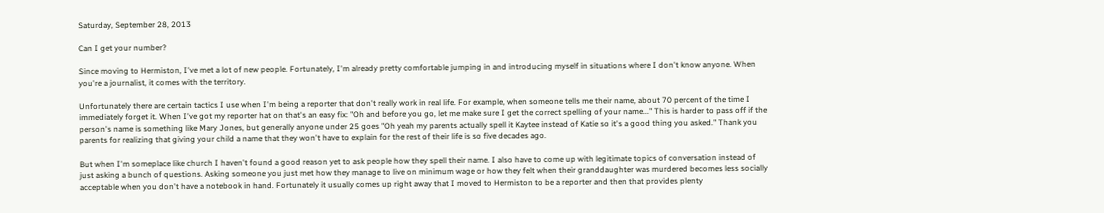Saturday, September 28, 2013

Can I get your number?

Since moving to Hermiston, I've met a lot of new people. Fortunately, I'm already pretty comfortable jumping in and introducing myself in situations where I don't know anyone. When you're a journalist, it comes with the territory.

Unfortunately there are certain tactics I use when I'm being a reporter that don't really work in real life. For example, when someone tells me their name, about 70 percent of the time I immediately forget it. When I've got my reporter hat on that's an easy fix: "Oh and before you go, let me make sure I get the correct spelling of your name..." This is harder to pass off if the person's name is something like Mary Jones, but generally anyone under 25 goes "Oh yeah my parents actually spell it Kaytee instead of Katie so it's a good thing you asked." Thank you parents for realizing that giving your child a name that they won't have to explain for the rest of their life is so five decades ago.

But when I'm someplace like church I haven't found a good reason yet to ask people how they spell their name. I also have to come up with legitimate topics of conversation instead of just asking a bunch of questions. Asking someone you just met how they manage to live on minimum wage or how they felt when their granddaughter was murdered becomes less socially acceptable when you don't have a notebook in hand. Fortunately it usually comes up right away that I moved to Hermiston to be a reporter and then that provides plenty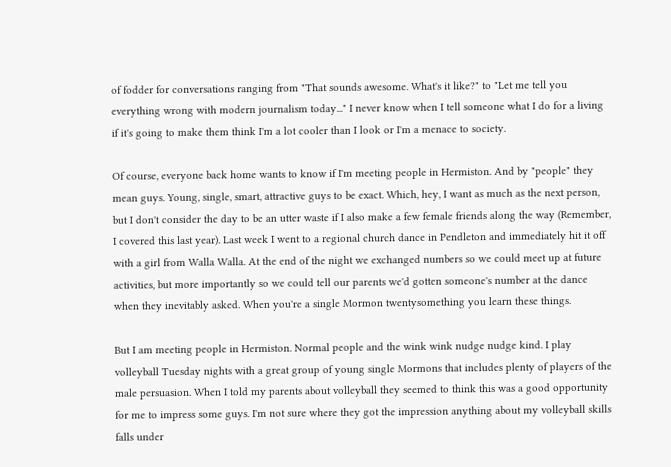of fodder for conversations ranging from "That sounds awesome. What's it like?" to "Let me tell you everything wrong with modern journalism today..." I never know when I tell someone what I do for a living if it's going to make them think I'm a lot cooler than I look or I'm a menace to society.

Of course, everyone back home wants to know if I'm meeting people in Hermiston. And by "people" they mean guys. Young, single, smart, attractive guys to be exact. Which, hey, I want as much as the next person, but I don't consider the day to be an utter waste if I also make a few female friends along the way (Remember, I covered this last year). Last week I went to a regional church dance in Pendleton and immediately hit it off with a girl from Walla Walla. At the end of the night we exchanged numbers so we could meet up at future activities, but more importantly so we could tell our parents we'd gotten someone's number at the dance when they inevitably asked. When you're a single Mormon twentysomething you learn these things.

But I am meeting people in Hermiston. Normal people and the wink wink nudge nudge kind. I play volleyball Tuesday nights with a great group of young single Mormons that includes plenty of players of the male persuasion. When I told my parents about volleyball they seemed to think this was a good opportunity for me to impress some guys. I'm not sure where they got the impression anything about my volleyball skills falls under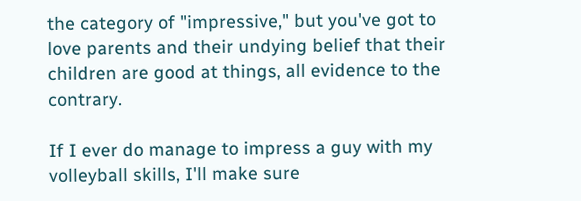the category of "impressive," but you've got to love parents and their undying belief that their children are good at things, all evidence to the contrary.

If I ever do manage to impress a guy with my volleyball skills, I'll make sure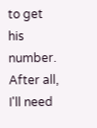to get his number. After all, I'll need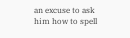an excuse to ask him how to spell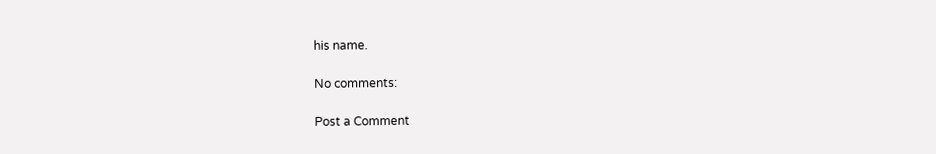his name.

No comments:

Post a Comment